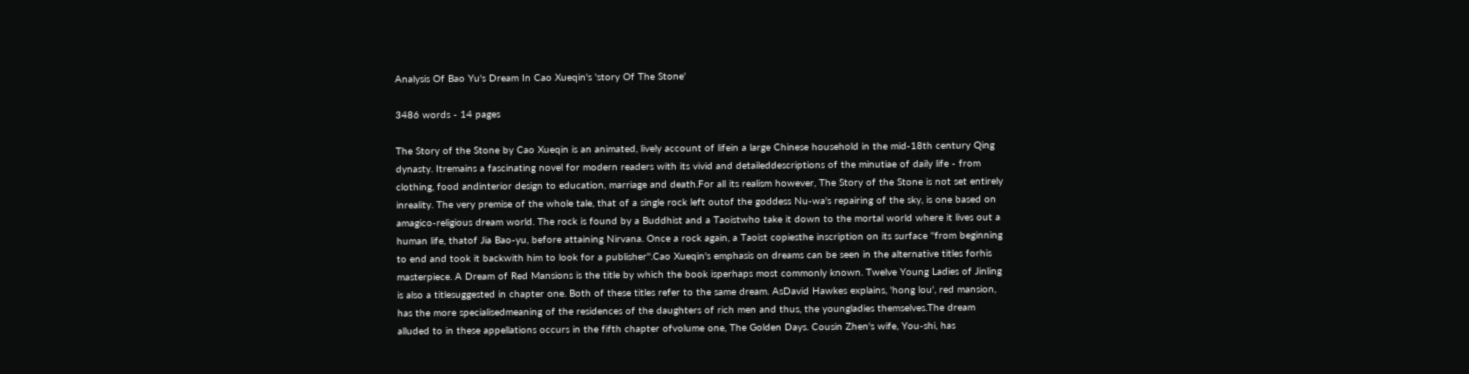Analysis Of Bao Yu's Dream In Cao Xueqin's 'story Of The Stone'

3486 words - 14 pages

The Story of the Stone by Cao Xueqin is an animated, lively account of lifein a large Chinese household in the mid-18th century Qing dynasty. Itremains a fascinating novel for modern readers with its vivid and detaileddescriptions of the minutiae of daily life - from clothing, food andinterior design to education, marriage and death.For all its realism however, The Story of the Stone is not set entirely inreality. The very premise of the whole tale, that of a single rock left outof the goddess Nu-wa's repairing of the sky, is one based on amagico-religious dream world. The rock is found by a Buddhist and a Taoistwho take it down to the mortal world where it lives out a human life, thatof Jia Bao-yu, before attaining Nirvana. Once a rock again, a Taoist copiesthe inscription on its surface ''from beginning to end and took it backwith him to look for a publisher''.Cao Xueqin's emphasis on dreams can be seen in the alternative titles forhis masterpiece. A Dream of Red Mansions is the title by which the book isperhaps most commonly known. Twelve Young Ladies of Jinling is also a titlesuggested in chapter one. Both of these titles refer to the same dream. AsDavid Hawkes explains, 'hong lou', red mansion, has the more specialisedmeaning of the residences of the daughters of rich men and thus, the youngladies themselves.The dream alluded to in these appellations occurs in the fifth chapter ofvolume one, The Golden Days. Cousin Zhen's wife, You-shi, has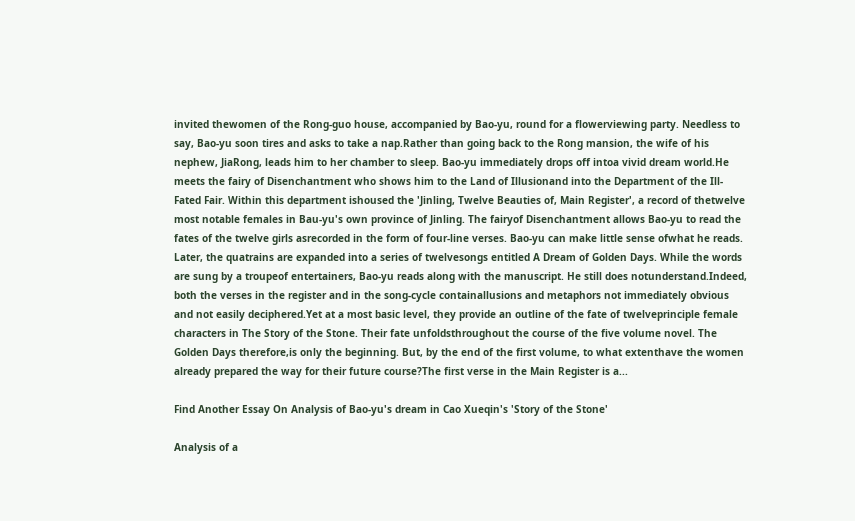invited thewomen of the Rong-guo house, accompanied by Bao-yu, round for a flowerviewing party. Needless to say, Bao-yu soon tires and asks to take a nap.Rather than going back to the Rong mansion, the wife of his nephew, JiaRong, leads him to her chamber to sleep. Bao-yu immediately drops off intoa vivid dream world.He meets the fairy of Disenchantment who shows him to the Land of Illusionand into the Department of the Ill-Fated Fair. Within this department ishoused the 'Jinling, Twelve Beauties of, Main Register', a record of thetwelve most notable females in Bau-yu's own province of Jinling. The fairyof Disenchantment allows Bao-yu to read the fates of the twelve girls asrecorded in the form of four-line verses. Bao-yu can make little sense ofwhat he reads. Later, the quatrains are expanded into a series of twelvesongs entitled A Dream of Golden Days. While the words are sung by a troupeof entertainers, Bao-yu reads along with the manuscript. He still does notunderstand.Indeed, both the verses in the register and in the song-cycle containallusions and metaphors not immediately obvious and not easily deciphered.Yet at a most basic level, they provide an outline of the fate of twelveprinciple female characters in The Story of the Stone. Their fate unfoldsthroughout the course of the five volume novel. The Golden Days therefore,is only the beginning. But, by the end of the first volume, to what extenthave the women already prepared the way for their future course?The first verse in the Main Register is a...

Find Another Essay On Analysis of Bao-yu's dream in Cao Xueqin's 'Story of the Stone'

Analysis of a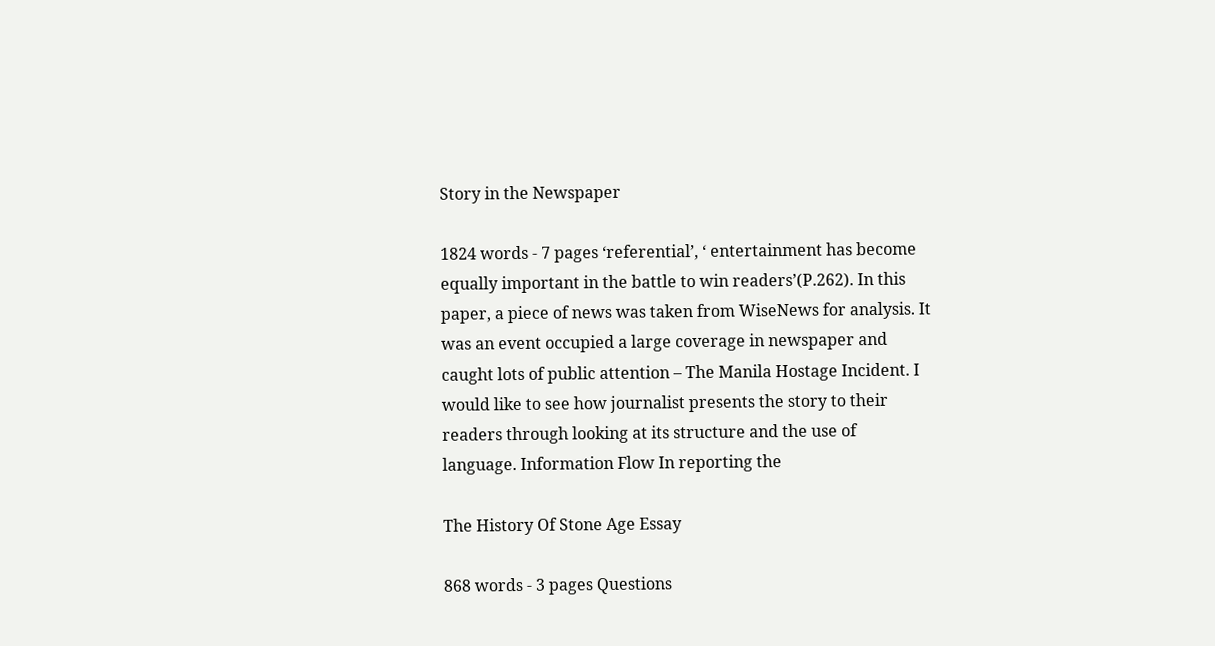Story in the Newspaper

1824 words - 7 pages ‘referential’, ‘ entertainment has become equally important in the battle to win readers’(P.262). In this paper, a piece of news was taken from WiseNews for analysis. It was an event occupied a large coverage in newspaper and caught lots of public attention – The Manila Hostage Incident. I would like to see how journalist presents the story to their readers through looking at its structure and the use of language. Information Flow In reporting the

The History Of Stone Age Essay

868 words - 3 pages Questions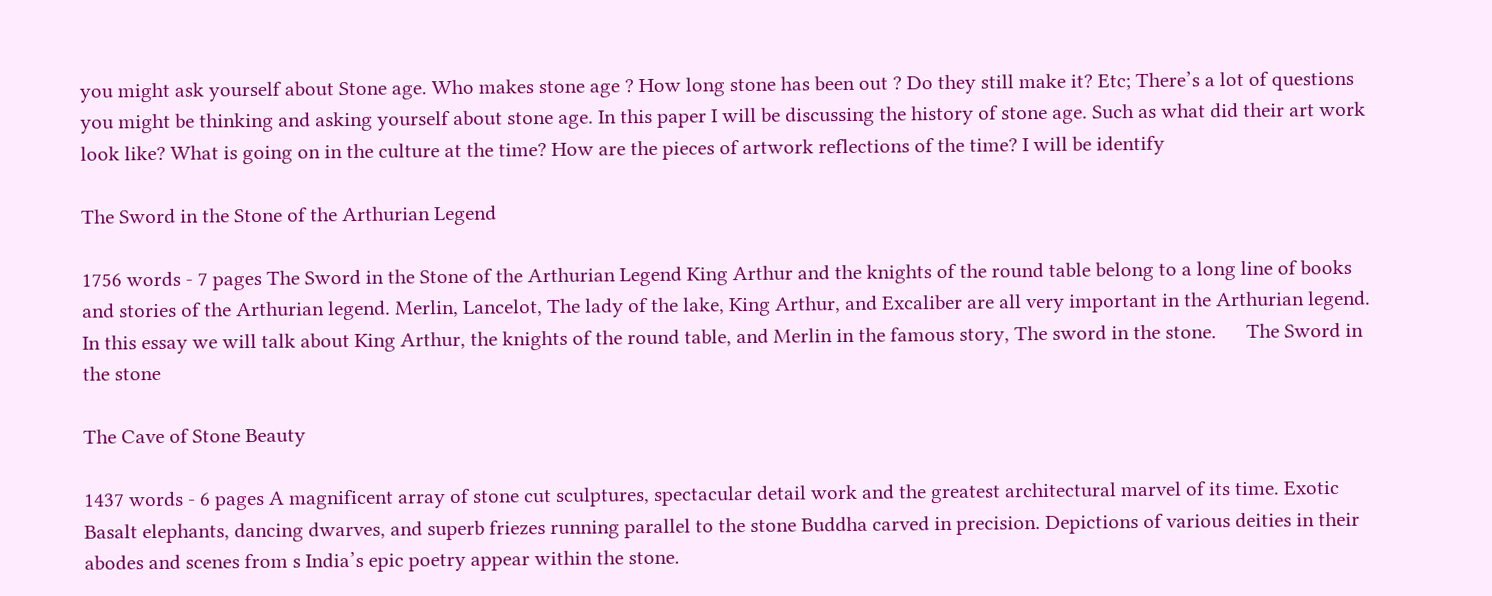you might ask yourself about Stone age. Who makes stone age ? How long stone has been out ? Do they still make it? Etc; There’s a lot of questions you might be thinking and asking yourself about stone age. In this paper I will be discussing the history of stone age. Such as what did their art work look like? What is going on in the culture at the time? How are the pieces of artwork reflections of the time? I will be identify

The Sword in the Stone of the Arthurian Legend

1756 words - 7 pages The Sword in the Stone of the Arthurian Legend King Arthur and the knights of the round table belong to a long line of books and stories of the Arthurian legend. Merlin, Lancelot, The lady of the lake, King Arthur, and Excaliber are all very important in the Arthurian legend. In this essay we will talk about King Arthur, the knights of the round table, and Merlin in the famous story, The sword in the stone.      The Sword in the stone

The Cave of Stone Beauty

1437 words - 6 pages A magnificent array of stone cut sculptures, spectacular detail work and the greatest architectural marvel of its time. Exotic Basalt elephants, dancing dwarves, and superb friezes running parallel to the stone Buddha carved in precision. Depictions of various deities in their abodes and scenes from s India’s epic poetry appear within the stone.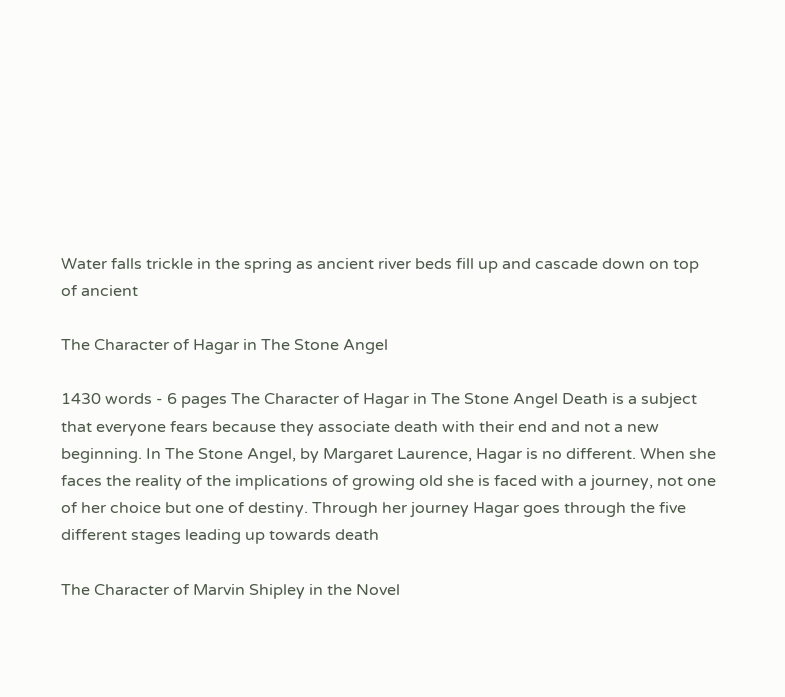Water falls trickle in the spring as ancient river beds fill up and cascade down on top of ancient

The Character of Hagar in The Stone Angel

1430 words - 6 pages The Character of Hagar in The Stone Angel Death is a subject that everyone fears because they associate death with their end and not a new beginning. In The Stone Angel, by Margaret Laurence, Hagar is no different. When she faces the reality of the implications of growing old she is faced with a journey, not one of her choice but one of destiny. Through her journey Hagar goes through the five different stages leading up towards death

The Character of Marvin Shipley in the Novel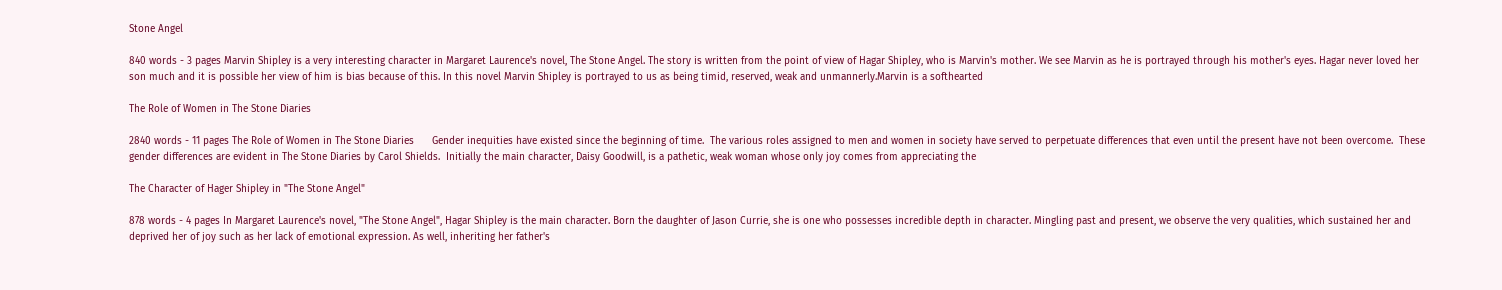Stone Angel

840 words - 3 pages Marvin Shipley is a very interesting character in Margaret Laurence's novel, The Stone Angel. The story is written from the point of view of Hagar Shipley, who is Marvin's mother. We see Marvin as he is portrayed through his mother's eyes. Hagar never loved her son much and it is possible her view of him is bias because of this. In this novel Marvin Shipley is portrayed to us as being timid, reserved, weak and unmannerly.Marvin is a softhearted

The Role of Women in The Stone Diaries

2840 words - 11 pages The Role of Women in The Stone Diaries      Gender inequities have existed since the beginning of time.  The various roles assigned to men and women in society have served to perpetuate differences that even until the present have not been overcome.  These gender differences are evident in The Stone Diaries by Carol Shields.  Initially the main character, Daisy Goodwill, is a pathetic, weak woman whose only joy comes from appreciating the

The Character of Hager Shipley in "The Stone Angel"

878 words - 4 pages In Margaret Laurence's novel, "The Stone Angel", Hagar Shipley is the main character. Born the daughter of Jason Currie, she is one who possesses incredible depth in character. Mingling past and present, we observe the very qualities, which sustained her and deprived her of joy such as her lack of emotional expression. As well, inheriting her father's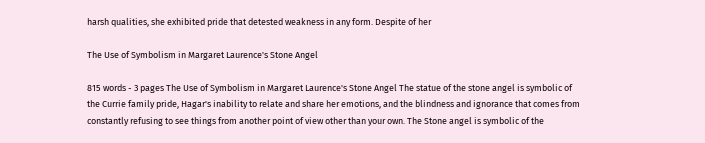harsh qualities, she exhibited pride that detested weakness in any form. Despite of her

The Use of Symbolism in Margaret Laurence's Stone Angel

815 words - 3 pages The Use of Symbolism in Margaret Laurence's Stone Angel The statue of the stone angel is symbolic of the Currie family pride, Hagar's inability to relate and share her emotions, and the blindness and ignorance that comes from constantly refusing to see things from another point of view other than your own. The Stone angel is symbolic of the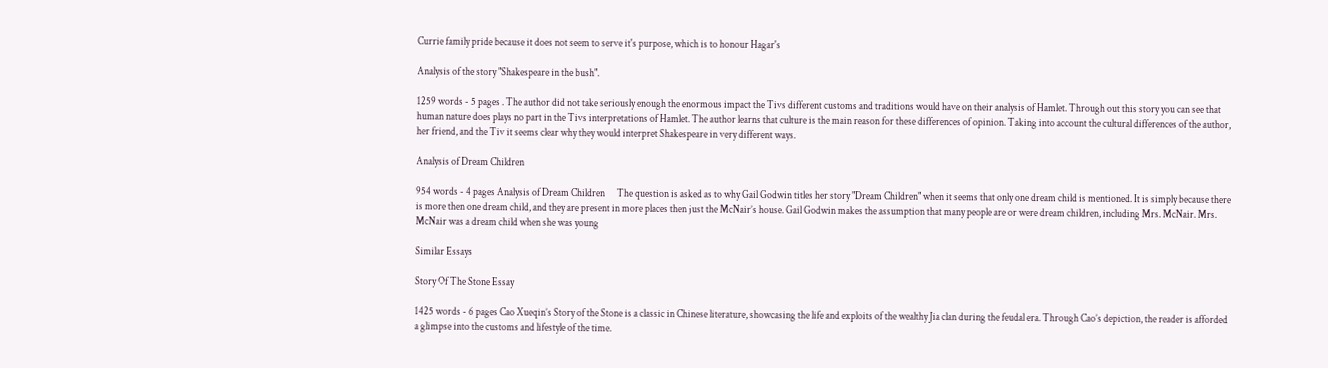Currie family pride because it does not seem to serve it's purpose, which is to honour Hagar's

Analysis of the story "Shakespeare in the bush".

1259 words - 5 pages . The author did not take seriously enough the enormous impact the Tivs different customs and traditions would have on their analysis of Hamlet. Through out this story you can see that human nature does plays no part in the Tivs interpretations of Hamlet. The author learns that culture is the main reason for these differences of opinion. Taking into account the cultural differences of the author, her friend, and the Tiv it seems clear why they would interpret Shakespeare in very different ways.

Analysis of Dream Children

954 words - 4 pages Analysis of Dream Children      The question is asked as to why Gail Godwin titles her story "Dream Children" when it seems that only one dream child is mentioned. It is simply because there is more then one dream child, and they are present in more places then just the McNair’s house. Gail Godwin makes the assumption that many people are or were dream children, including Mrs. McNair. Mrs. McNair was a dream child when she was young

Similar Essays

Story Of The Stone Essay

1425 words - 6 pages Cao Xueqin’s Story of the Stone is a classic in Chinese literature, showcasing the life and exploits of the wealthy Jia clan during the feudal era. Through Cao’s depiction, the reader is afforded a glimpse into the customs and lifestyle of the time.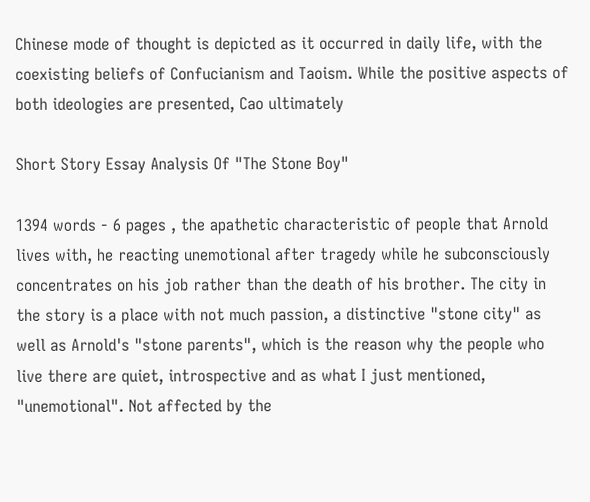Chinese mode of thought is depicted as it occurred in daily life, with the coexisting beliefs of Confucianism and Taoism. While the positive aspects of both ideologies are presented, Cao ultimately

Short Story Essay Analysis Of "The Stone Boy"

1394 words - 6 pages , the apathetic characteristic of people that Arnold lives with, he reacting unemotional after tragedy while he subconsciously concentrates on his job rather than the death of his brother. The city in the story is a place with not much passion, a distinctive "stone city" as well as Arnold's "stone parents", which is the reason why the people who live there are quiet, introspective and as what I just mentioned, "unemotional". Not affected by the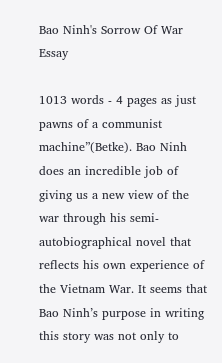Bao Ninh's Sorrow Of War Essay

1013 words - 4 pages as just pawns of a communist machine”(Betke). Bao Ninh does an incredible job of giving us a new view of the war through his semi-autobiographical novel that reflects his own experience of the Vietnam War. It seems that Bao Ninh’s purpose in writing this story was not only to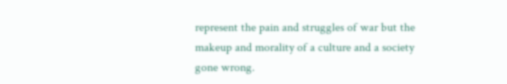represent the pain and struggles of war but the makeup and morality of a culture and a society gone wrong.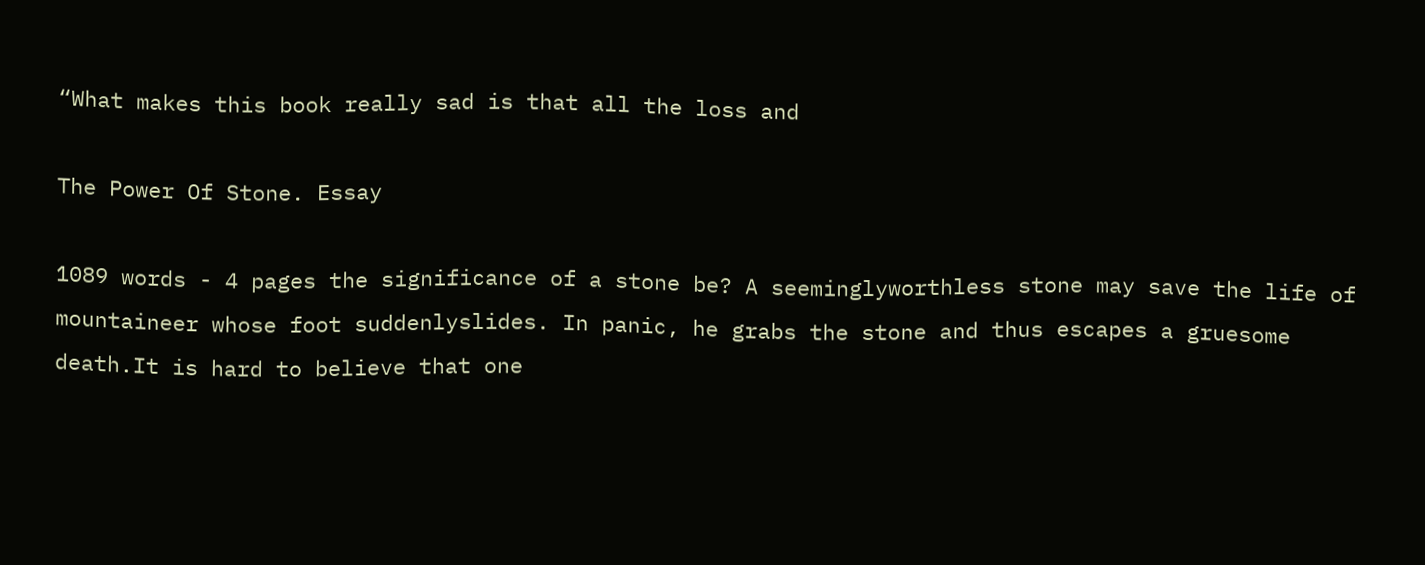“What makes this book really sad is that all the loss and

The Power Of Stone. Essay

1089 words - 4 pages the significance of a stone be? A seeminglyworthless stone may save the life of mountaineer whose foot suddenlyslides. In panic, he grabs the stone and thus escapes a gruesome death.It is hard to believe that one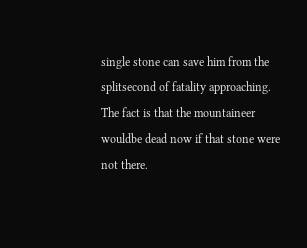single stone can save him from the splitsecond of fatality approaching. The fact is that the mountaineer wouldbe dead now if that stone were not there.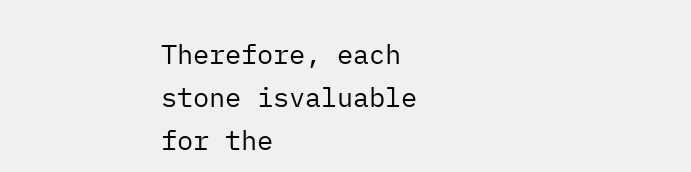Therefore, each stone isvaluable for the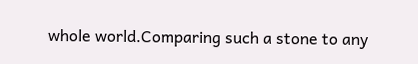whole world.Comparing such a stone to any